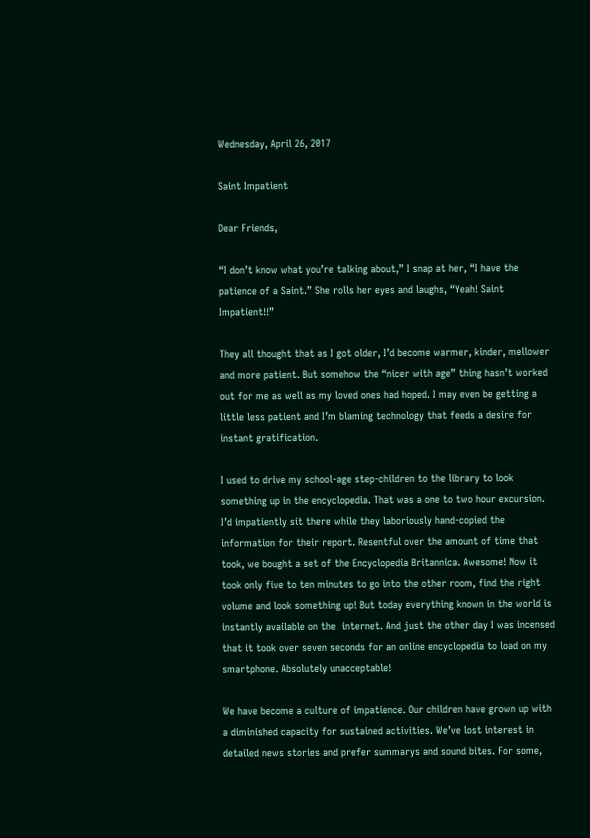Wednesday, April 26, 2017

Saint Impatient

Dear Friends,

“I don’t know what you’re talking about,” I snap at her, “I have the patience of a Saint.” She rolls her eyes and laughs, “Yeah! Saint Impatient!!”

They all thought that as I got older, I’d become warmer, kinder, mellower and more patient. But somehow the “nicer with age” thing hasn’t worked out for me as well as my loved ones had hoped. I may even be getting a little less patient and I’m blaming technology that feeds a desire for instant gratification.

I used to drive my school-age step-children to the library to look something up in the encyclopedia. That was a one to two hour excursion. I’d impatiently sit there while they laboriously hand-copied the information for their report. Resentful over the amount of time that took, we bought a set of the Encyclopedia Britannica. Awesome! Now it took only five to ten minutes to go into the other room, find the right volume and look something up! But today everything known in the world is instantly available on the  internet. And just the other day I was incensed that it took over seven seconds for an online encyclopedia to load on my smartphone. Absolutely unacceptable!

We have become a culture of impatience. Our children have grown up with a diminished capacity for sustained activities. We’ve lost interest in detailed news stories and prefer summarys and sound bites. For some,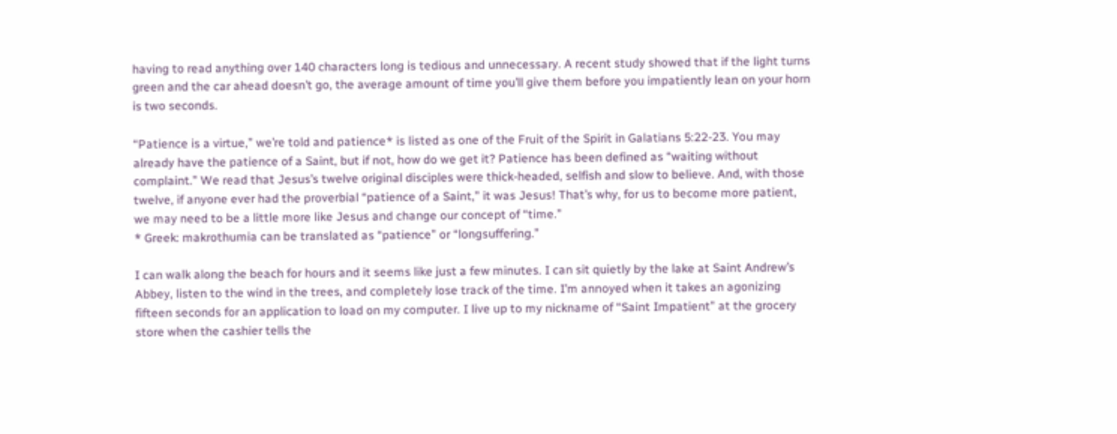having to read anything over 140 characters long is tedious and unnecessary. A recent study showed that if the light turns green and the car ahead doesn’t go, the average amount of time you’ll give them before you impatiently lean on your horn is two seconds.

“Patience is a virtue,” we’re told and patience* is listed as one of the Fruit of the Spirit in Galatians 5:22-23. You may already have the patience of a Saint, but if not, how do we get it? Patience has been defined as “waiting without complaint.” We read that Jesus’s twelve original disciples were thick-headed, selfish and slow to believe. And, with those twelve, if anyone ever had the proverbial “patience of a Saint,” it was Jesus! That’s why, for us to become more patient, we may need to be a little more like Jesus and change our concept of “time.”
* Greek: makrothumia can be translated as “patience” or “longsuffering.”

I can walk along the beach for hours and it seems like just a few minutes. I can sit quietly by the lake at Saint Andrew’s Abbey, listen to the wind in the trees, and completely lose track of the time. I’m annoyed when it takes an agonizing fifteen seconds for an application to load on my computer. I live up to my nickname of “Saint Impatient” at the grocery store when the cashier tells the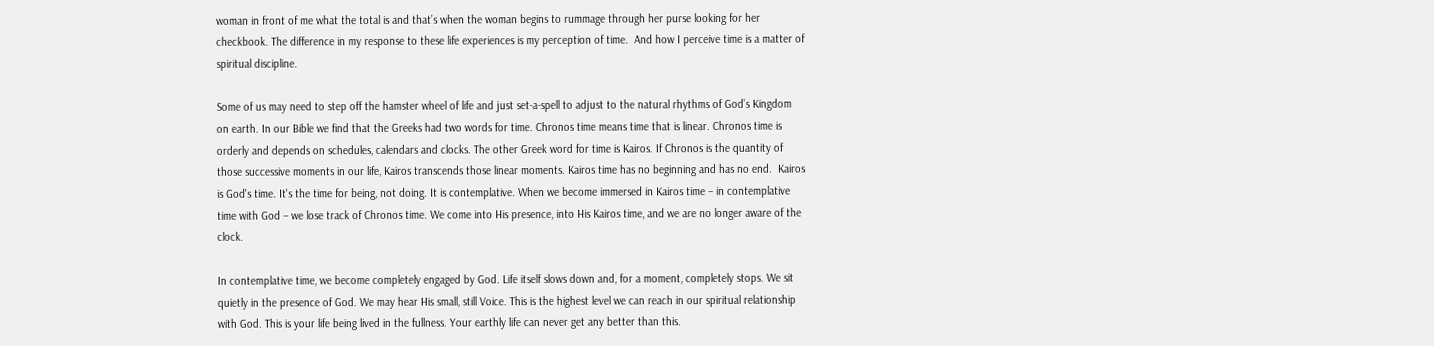woman in front of me what the total is and that’s when the woman begins to rummage through her purse looking for her checkbook. The difference in my response to these life experiences is my perception of time.  And how I perceive time is a matter of spiritual discipline.

Some of us may need to step off the hamster wheel of life and just set-a-spell to adjust to the natural rhythms of God’s Kingdom on earth. In our Bible we find that the Greeks had two words for time. Chronos time means time that is linear. Chronos time is orderly and depends on schedules, calendars and clocks. The other Greek word for time is Kairos. If Chronos is the quantity of those successive moments in our life, Kairos transcends those linear moments. Kairos time has no beginning and has no end.  Kairos is God's time. It's the time for being, not doing. It is contemplative. When we become immersed in Kairos time – in contemplative time with God – we lose track of Chronos time. We come into His presence, into His Kairos time, and we are no longer aware of the clock.

In contemplative time, we become completely engaged by God. Life itself slows down and, for a moment, completely stops. We sit quietly in the presence of God. We may hear His small, still Voice. This is the highest level we can reach in our spiritual relationship with God. This is your life being lived in the fullness. Your earthly life can never get any better than this.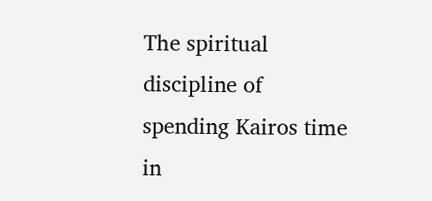The spiritual discipline of spending Kairos time in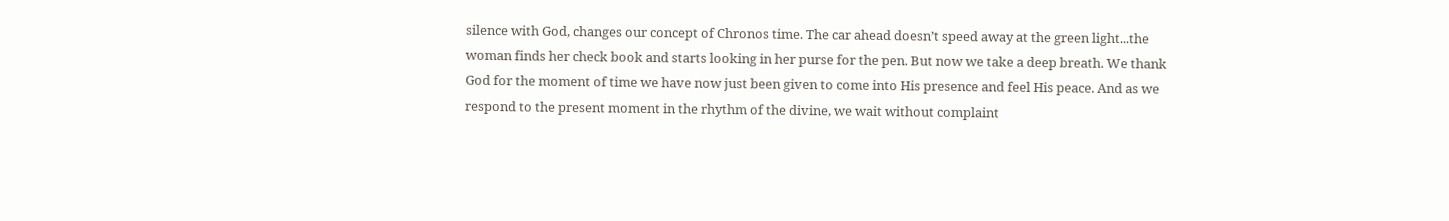silence with God, changes our concept of Chronos time. The car ahead doesn’t speed away at the green light...the woman finds her check book and starts looking in her purse for the pen. But now we take a deep breath. We thank God for the moment of time we have now just been given to come into His presence and feel His peace. And as we respond to the present moment in the rhythm of the divine, we wait without complaint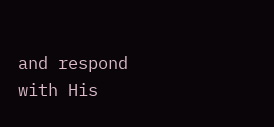and respond with His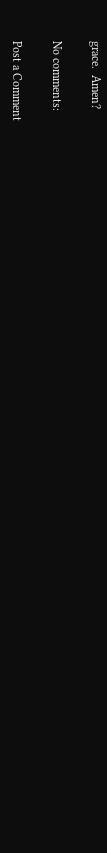grace.  Amen?

No comments:

Post a Comment